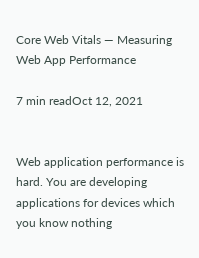Core Web Vitals — Measuring Web App Performance

7 min readOct 12, 2021


Web application performance is hard. You are developing applications for devices which you know nothing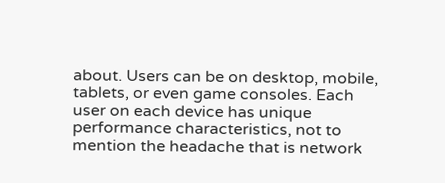about. Users can be on desktop, mobile, tablets, or even game consoles. Each user on each device has unique performance characteristics, not to mention the headache that is network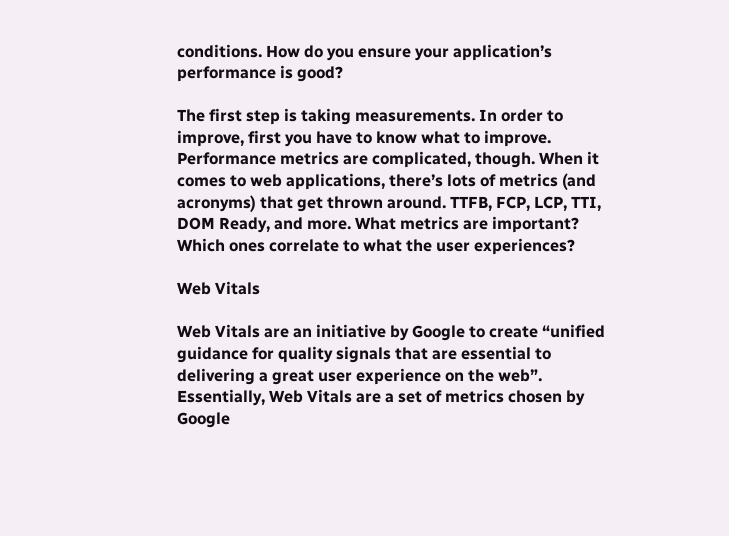conditions. How do you ensure your application’s performance is good?

The first step is taking measurements. In order to improve, first you have to know what to improve. Performance metrics are complicated, though. When it comes to web applications, there’s lots of metrics (and acronyms) that get thrown around. TTFB, FCP, LCP, TTI, DOM Ready, and more. What metrics are important? Which ones correlate to what the user experiences?

Web Vitals

Web Vitals are an initiative by Google to create “unified guidance for quality signals that are essential to delivering a great user experience on the web”. Essentially, Web Vitals are a set of metrics chosen by Google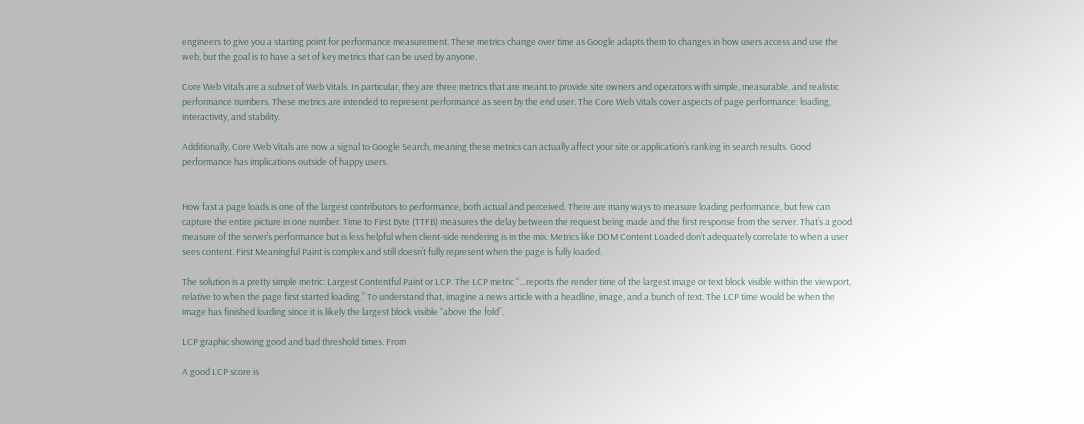engineers to give you a starting point for performance measurement. These metrics change over time as Google adapts them to changes in how users access and use the web, but the goal is to have a set of key metrics that can be used by anyone.

Core Web Vitals are a subset of Web Vitals. In particular, they are three metrics that are meant to provide site owners and operators with simple, measurable, and realistic performance numbers. These metrics are intended to represent performance as seen by the end user. The Core Web Vitals cover aspects of page performance: loading, interactivity, and stability.

Additionally, Core Web Vitals are now a signal to Google Search, meaning these metrics can actually affect your site or application’s ranking in search results. Good performance has implications outside of happy users.


How fast a page loads is one of the largest contributors to performance, both actual and perceived. There are many ways to measure loading performance, but few can capture the entire picture in one number. Time to First Byte (TTFB) measures the delay between the request being made and the first response from the server. That’s a good measure of the server’s performance but is less helpful when client-side rendering is in the mix. Metrics like DOM Content Loaded don’t adequately correlate to when a user sees content. First Meaningful Paint is complex and still doesn’t fully represent when the page is fully loaded.

The solution is a pretty simple metric: Largest Contentful Paint or LCP. The LCP metric “…reports the render time of the largest image or text block visible within the viewport, relative to when the page first started loading.” To understand that, imagine a news article with a headline, image, and a bunch of text. The LCP time would be when the image has finished loading since it is likely the largest block visible “above the fold”.

LCP graphic showing good and bad threshold times. From

A good LCP score is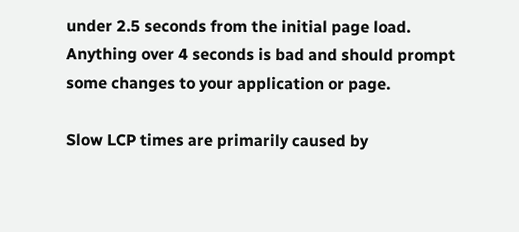under 2.5 seconds from the initial page load. Anything over 4 seconds is bad and should prompt some changes to your application or page.

Slow LCP times are primarily caused by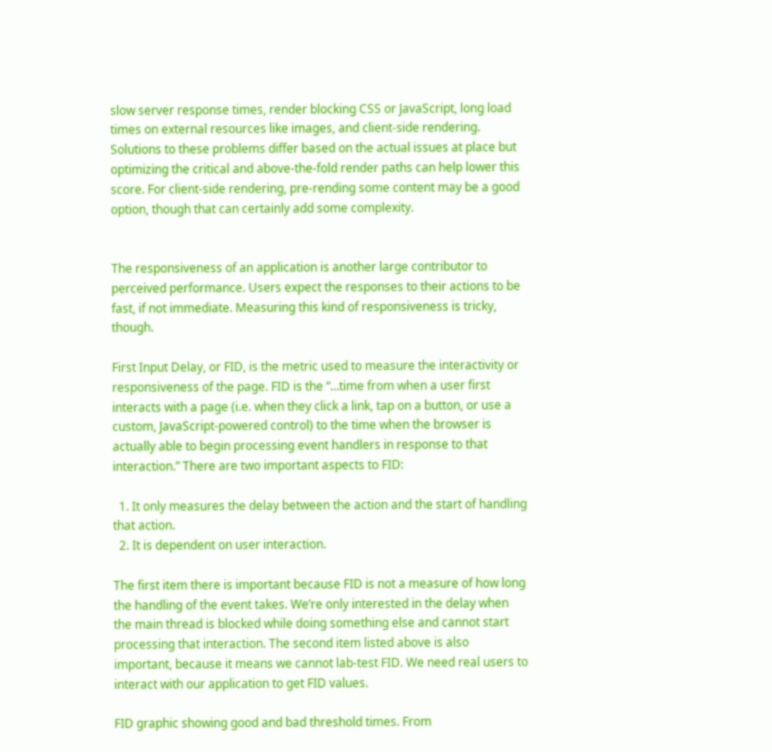slow server response times, render blocking CSS or JavaScript, long load times on external resources like images, and client-side rendering. Solutions to these problems differ based on the actual issues at place but optimizing the critical and above-the-fold render paths can help lower this score. For client-side rendering, pre-rending some content may be a good option, though that can certainly add some complexity.


The responsiveness of an application is another large contributor to perceived performance. Users expect the responses to their actions to be fast, if not immediate. Measuring this kind of responsiveness is tricky, though.

First Input Delay, or FID, is the metric used to measure the interactivity or responsiveness of the page. FID is the “…time from when a user first interacts with a page (i.e. when they click a link, tap on a button, or use a custom, JavaScript-powered control) to the time when the browser is actually able to begin processing event handlers in response to that interaction.” There are two important aspects to FID:

  1. It only measures the delay between the action and the start of handling that action.
  2. It is dependent on user interaction.

The first item there is important because FID is not a measure of how long the handling of the event takes. We’re only interested in the delay when the main thread is blocked while doing something else and cannot start processing that interaction. The second item listed above is also important, because it means we cannot lab-test FID. We need real users to interact with our application to get FID values.

FID graphic showing good and bad threshold times. From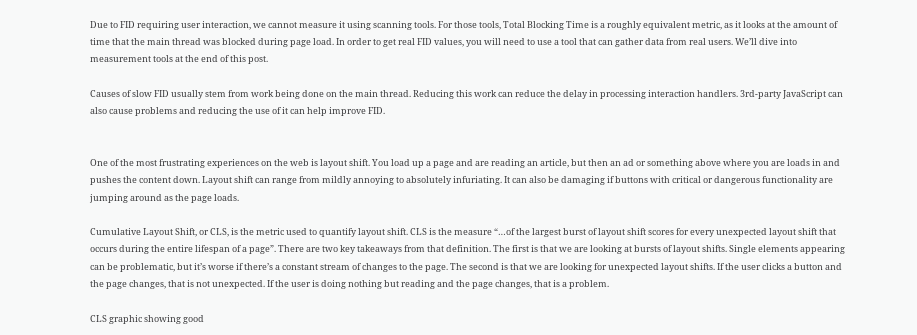Due to FID requiring user interaction, we cannot measure it using scanning tools. For those tools, Total Blocking Time is a roughly equivalent metric, as it looks at the amount of time that the main thread was blocked during page load. In order to get real FID values, you will need to use a tool that can gather data from real users. We’ll dive into measurement tools at the end of this post.

Causes of slow FID usually stem from work being done on the main thread. Reducing this work can reduce the delay in processing interaction handlers. 3rd-party JavaScript can also cause problems and reducing the use of it can help improve FID.


One of the most frustrating experiences on the web is layout shift. You load up a page and are reading an article, but then an ad or something above where you are loads in and pushes the content down. Layout shift can range from mildly annoying to absolutely infuriating. It can also be damaging if buttons with critical or dangerous functionality are jumping around as the page loads.

Cumulative Layout Shift, or CLS, is the metric used to quantify layout shift. CLS is the measure “…of the largest burst of layout shift scores for every unexpected layout shift that occurs during the entire lifespan of a page”. There are two key takeaways from that definition. The first is that we are looking at bursts of layout shifts. Single elements appearing can be problematic, but it’s worse if there’s a constant stream of changes to the page. The second is that we are looking for unexpected layout shifts. If the user clicks a button and the page changes, that is not unexpected. If the user is doing nothing but reading and the page changes, that is a problem.

CLS graphic showing good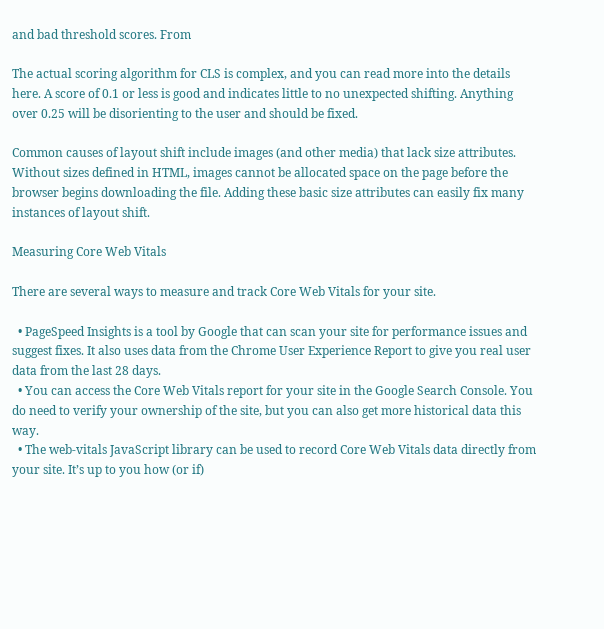and bad threshold scores. From

The actual scoring algorithm for CLS is complex, and you can read more into the details here. A score of 0.1 or less is good and indicates little to no unexpected shifting. Anything over 0.25 will be disorienting to the user and should be fixed.

Common causes of layout shift include images (and other media) that lack size attributes. Without sizes defined in HTML, images cannot be allocated space on the page before the browser begins downloading the file. Adding these basic size attributes can easily fix many instances of layout shift.

Measuring Core Web Vitals

There are several ways to measure and track Core Web Vitals for your site.

  • PageSpeed Insights is a tool by Google that can scan your site for performance issues and suggest fixes. It also uses data from the Chrome User Experience Report to give you real user data from the last 28 days.
  • You can access the Core Web Vitals report for your site in the Google Search Console. You do need to verify your ownership of the site, but you can also get more historical data this way.
  • The web-vitals JavaScript library can be used to record Core Web Vitals data directly from your site. It’s up to you how (or if)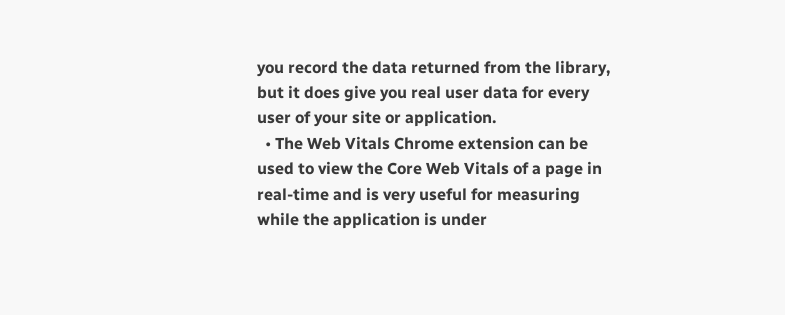you record the data returned from the library, but it does give you real user data for every user of your site or application.
  • The Web Vitals Chrome extension can be used to view the Core Web Vitals of a page in real-time and is very useful for measuring while the application is under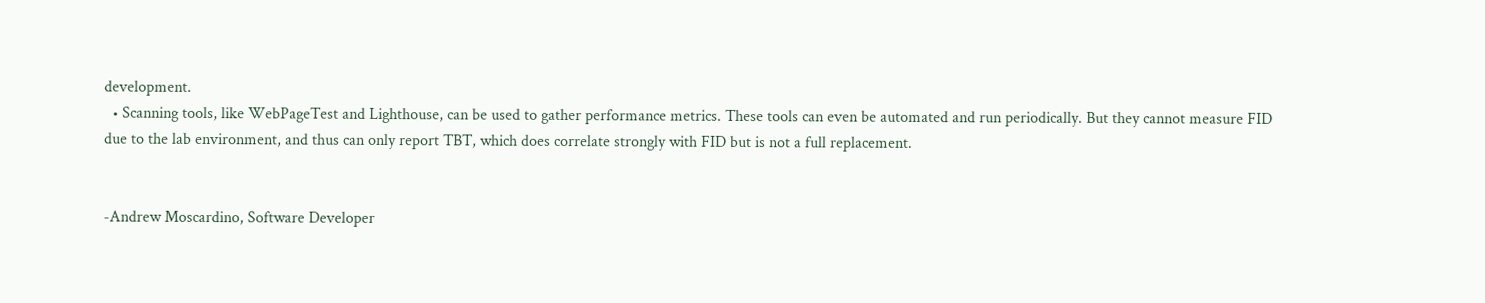development.
  • Scanning tools, like WebPageTest and Lighthouse, can be used to gather performance metrics. These tools can even be automated and run periodically. But they cannot measure FID due to the lab environment, and thus can only report TBT, which does correlate strongly with FID but is not a full replacement.


-Andrew Moscardino, Software Developer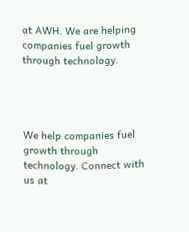at AWH. We are helping companies fuel growth through technology.




We help companies fuel growth through technology. Connect with us at